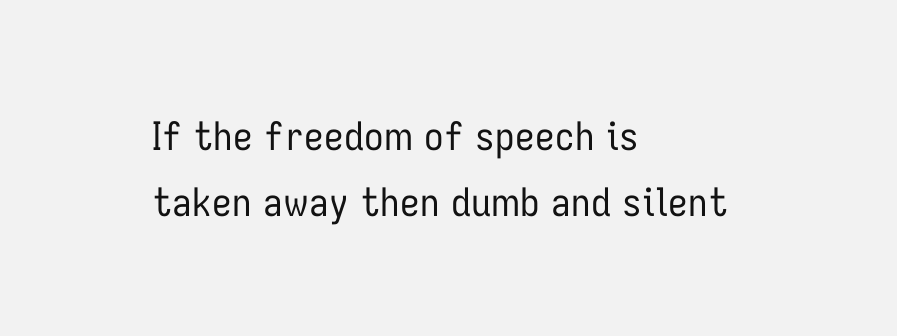If the freedom of speech is taken away then dumb and silent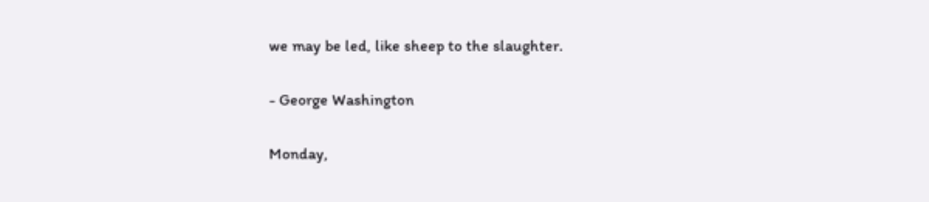we may be led, like sheep to the slaughter.

- George Washington

Monday,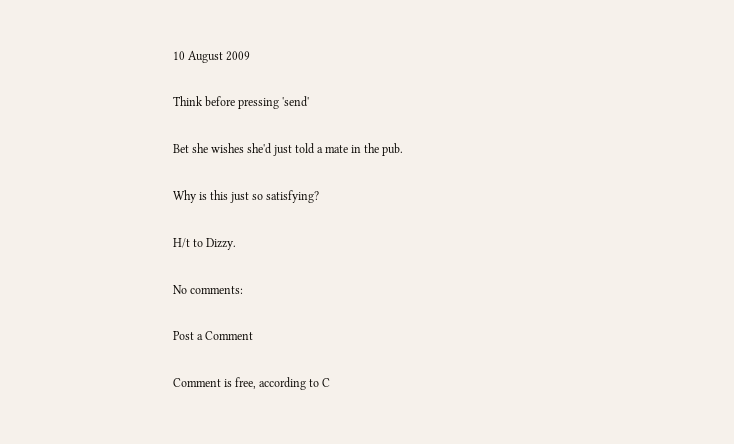10 August 2009

Think before pressing 'send'

Bet she wishes she'd just told a mate in the pub.

Why is this just so satisfying?

H/t to Dizzy.

No comments:

Post a Comment

Comment is free, according to C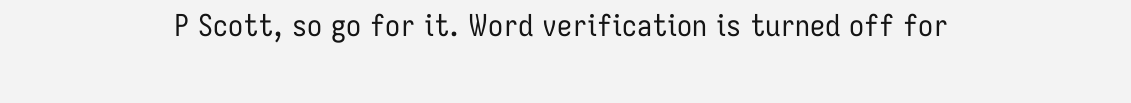P Scott, so go for it. Word verification is turned off for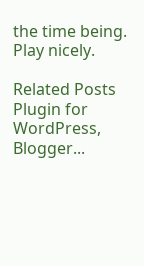the time being. Play nicely.

Related Posts Plugin for WordPress, Blogger...